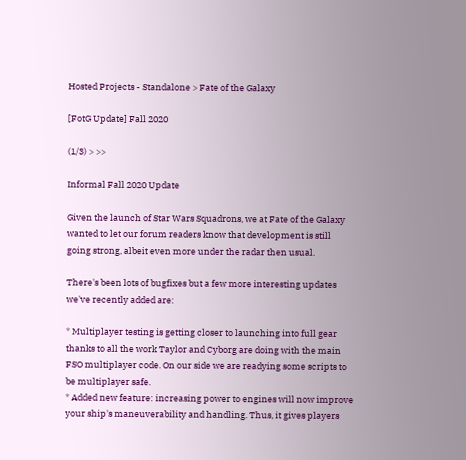Hosted Projects - Standalone > Fate of the Galaxy

[FotG Update] Fall 2020

(1/3) > >>

Informal Fall 2020 Update

Given the launch of Star Wars Squadrons, we at Fate of the Galaxy wanted to let our forum readers know that development is still going strong, albeit even more under the radar then usual.

There's been lots of bugfixes but a few more interesting updates we've recently added are:

* Multiplayer testing is getting closer to launching into full gear thanks to all the work Taylor and Cyborg are doing with the main FSO multiplayer code. On our side we are readying some scripts to be multiplayer safe.
* Added new feature: increasing power to engines will now improve your ship's maneuverability and handling. Thus, it gives players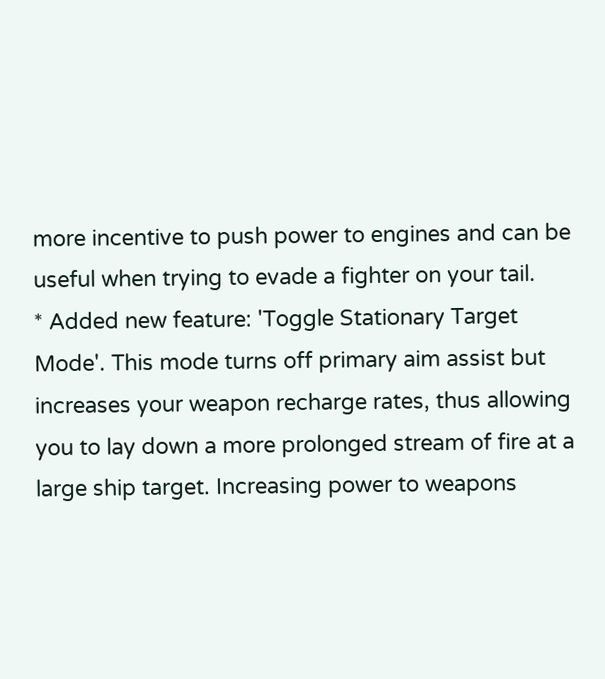more incentive to push power to engines and can be useful when trying to evade a fighter on your tail.
* Added new feature: 'Toggle Stationary Target Mode'. This mode turns off primary aim assist but increases your weapon recharge rates, thus allowing you to lay down a more prolonged stream of fire at a large ship target. Increasing power to weapons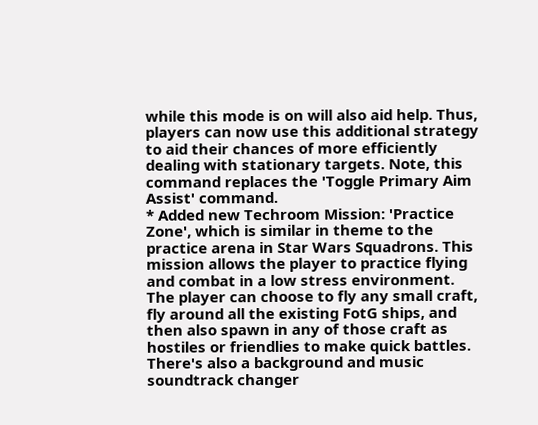while this mode is on will also aid help. Thus, players can now use this additional strategy to aid their chances of more efficiently dealing with stationary targets. Note, this command replaces the 'Toggle Primary Aim Assist' command.
* Added new Techroom Mission: 'Practice Zone', which is similar in theme to the practice arena in Star Wars Squadrons. This mission allows the player to practice flying and combat in a low stress environment. The player can choose to fly any small craft, fly around all the existing FotG ships, and then also spawn in any of those craft as hostiles or friendlies to make quick battles. There's also a background and music soundtrack changer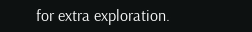for extra exploration.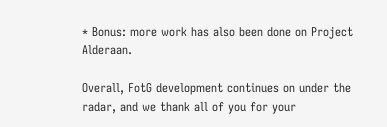* Bonus: more work has also been done on Project Alderaan.

Overall, FotG development continues on under the radar, and we thank all of you for your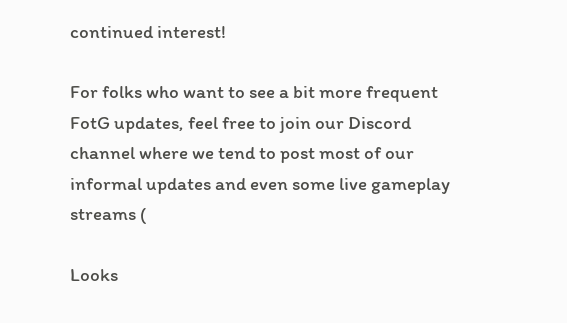continued interest!

For folks who want to see a bit more frequent FotG updates, feel free to join our Discord channel where we tend to post most of our informal updates and even some live gameplay streams (

Looks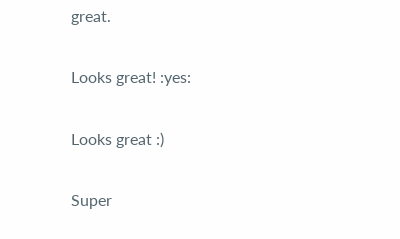great.

Looks great! :yes:

Looks great :)

Super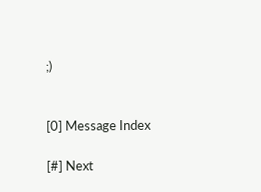;)


[0] Message Index

[#] Next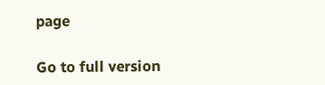page

Go to full version